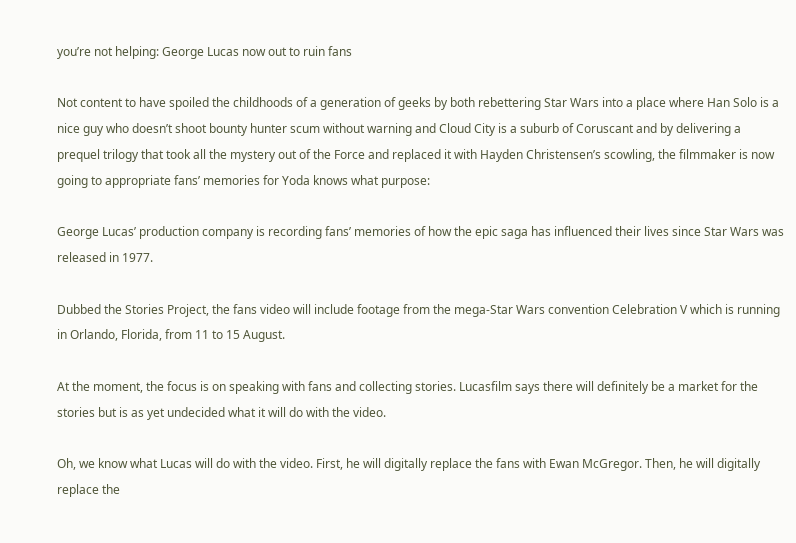you’re not helping: George Lucas now out to ruin fans

Not content to have spoiled the childhoods of a generation of geeks by both rebettering Star Wars into a place where Han Solo is a nice guy who doesn’t shoot bounty hunter scum without warning and Cloud City is a suburb of Coruscant and by delivering a prequel trilogy that took all the mystery out of the Force and replaced it with Hayden Christensen’s scowling, the filmmaker is now going to appropriate fans’ memories for Yoda knows what purpose:

George Lucas’ production company is recording fans’ memories of how the epic saga has influenced their lives since Star Wars was released in 1977.

Dubbed the Stories Project, the fans video will include footage from the mega-Star Wars convention Celebration V which is running in Orlando, Florida, from 11 to 15 August.

At the moment, the focus is on speaking with fans and collecting stories. Lucasfilm says there will definitely be a market for the stories but is as yet undecided what it will do with the video.

Oh, we know what Lucas will do with the video. First, he will digitally replace the fans with Ewan McGregor. Then, he will digitally replace the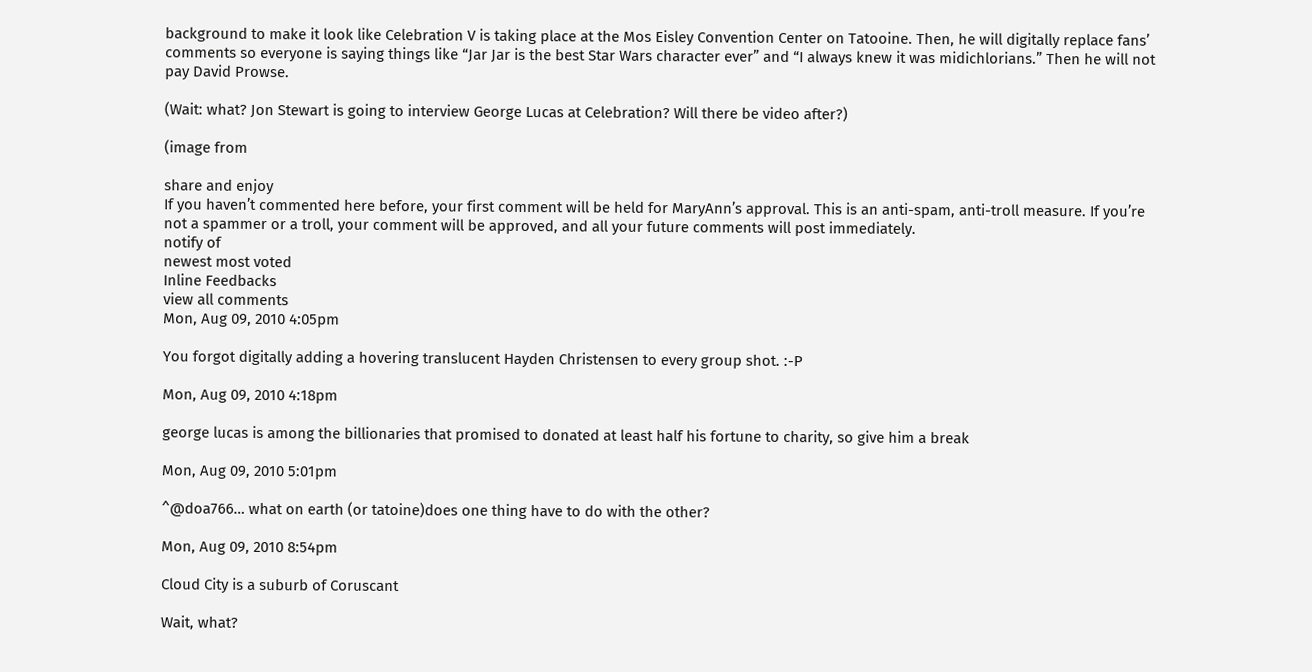background to make it look like Celebration V is taking place at the Mos Eisley Convention Center on Tatooine. Then, he will digitally replace fans’ comments so everyone is saying things like “Jar Jar is the best Star Wars character ever” and “I always knew it was midichlorians.” Then he will not pay David Prowse.

(Wait: what? Jon Stewart is going to interview George Lucas at Celebration? Will there be video after?)

(image from

share and enjoy
If you haven’t commented here before, your first comment will be held for MaryAnn’s approval. This is an anti-spam, anti-troll measure. If you’re not a spammer or a troll, your comment will be approved, and all your future comments will post immediately.
notify of
newest most voted
Inline Feedbacks
view all comments
Mon, Aug 09, 2010 4:05pm

You forgot digitally adding a hovering translucent Hayden Christensen to every group shot. :-P

Mon, Aug 09, 2010 4:18pm

george lucas is among the billionaries that promised to donated at least half his fortune to charity, so give him a break

Mon, Aug 09, 2010 5:01pm

^@doa766… what on earth (or tatoine)does one thing have to do with the other?

Mon, Aug 09, 2010 8:54pm

Cloud City is a suburb of Coruscant

Wait, what?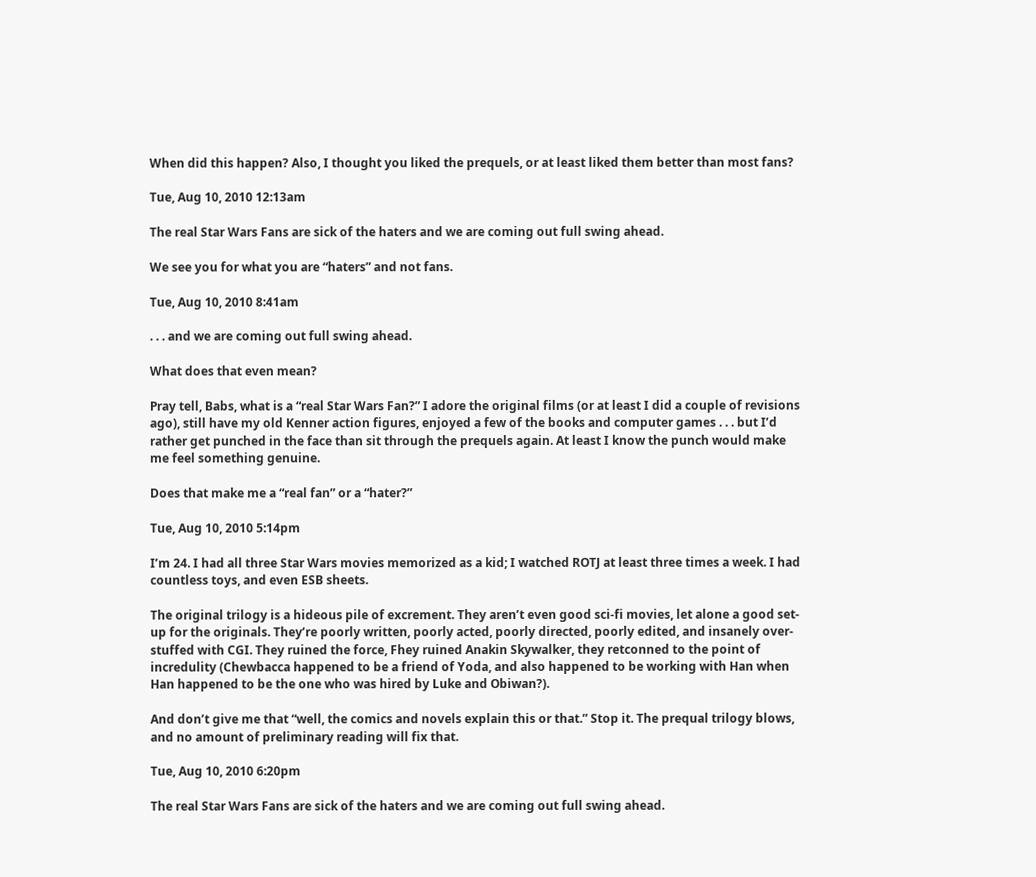When did this happen? Also, I thought you liked the prequels, or at least liked them better than most fans?

Tue, Aug 10, 2010 12:13am

The real Star Wars Fans are sick of the haters and we are coming out full swing ahead.

We see you for what you are “haters” and not fans.

Tue, Aug 10, 2010 8:41am

. . . and we are coming out full swing ahead.

What does that even mean?

Pray tell, Babs, what is a “real Star Wars Fan?” I adore the original films (or at least I did a couple of revisions ago), still have my old Kenner action figures, enjoyed a few of the books and computer games . . . but I’d rather get punched in the face than sit through the prequels again. At least I know the punch would make me feel something genuine.

Does that make me a “real fan” or a “hater?”

Tue, Aug 10, 2010 5:14pm

I’m 24. I had all three Star Wars movies memorized as a kid; I watched ROTJ at least three times a week. I had countless toys, and even ESB sheets.

The original trilogy is a hideous pile of excrement. They aren’t even good sci-fi movies, let alone a good set-up for the originals. They’re poorly written, poorly acted, poorly directed, poorly edited, and insanely over-stuffed with CGI. They ruined the force, Fhey ruined Anakin Skywalker, they retconned to the point of incredulity (Chewbacca happened to be a friend of Yoda, and also happened to be working with Han when Han happened to be the one who was hired by Luke and Obiwan?).

And don’t give me that “well, the comics and novels explain this or that.” Stop it. The prequal trilogy blows, and no amount of preliminary reading will fix that.

Tue, Aug 10, 2010 6:20pm

The real Star Wars Fans are sick of the haters and we are coming out full swing ahead.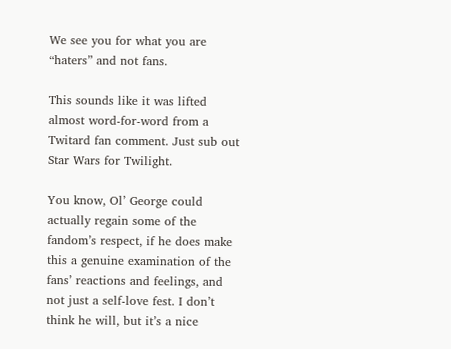We see you for what you are “haters” and not fans.

This sounds like it was lifted almost word-for-word from a Twitard fan comment. Just sub out Star Wars for Twilight.

You know, Ol’ George could actually regain some of the fandom’s respect, if he does make this a genuine examination of the fans’ reactions and feelings, and not just a self-love fest. I don’t think he will, but it’s a nice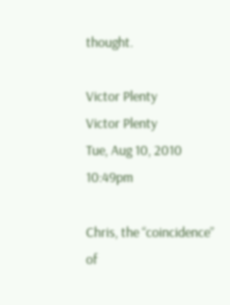thought.

Victor Plenty
Victor Plenty
Tue, Aug 10, 2010 10:49pm

Chris, the “coincidence” of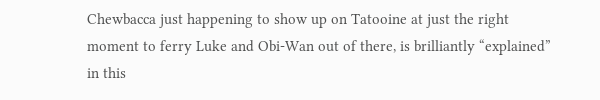Chewbacca just happening to show up on Tatooine at just the right moment to ferry Luke and Obi-Wan out of there, is brilliantly “explained” in this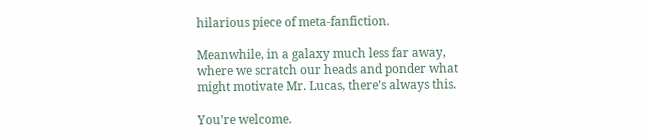hilarious piece of meta-fanfiction.

Meanwhile, in a galaxy much less far away, where we scratch our heads and ponder what might motivate Mr. Lucas, there’s always this.

You’re welcome.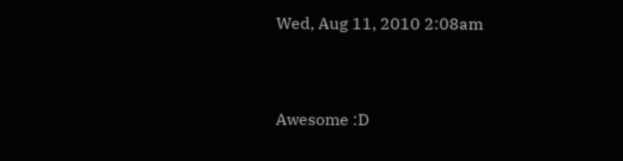Wed, Aug 11, 2010 2:08am


Awesome :D